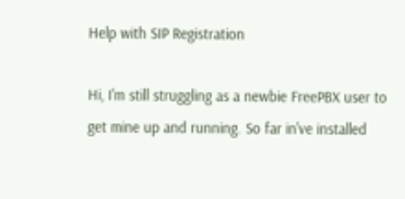Help with SIP Registration

Hi, I'm still struggling as a newbie FreePBX user to get mine up and running. So far in've installed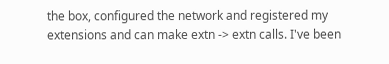the box, configured the network and registered my extensions and can make extn -> extn calls. I've been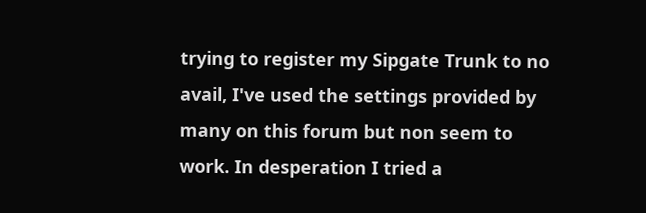trying to register my Sipgate Trunk to no avail, I've used the settings provided by many on this forum but non seem to work. In desperation I tried a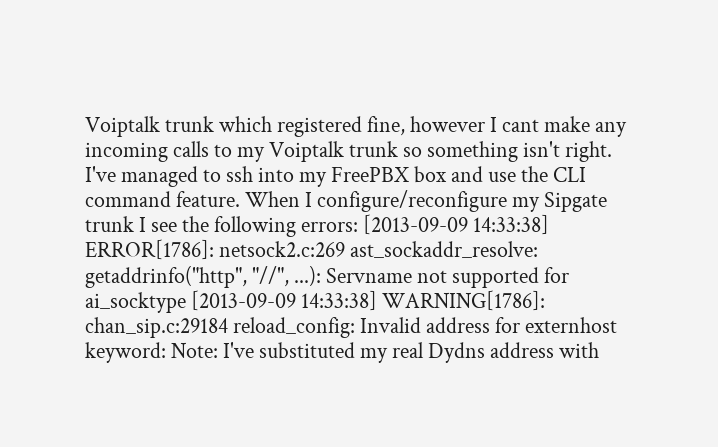Voiptalk trunk which registered fine, however I cant make any incoming calls to my Voiptalk trunk so something isn't right. I've managed to ssh into my FreePBX box and use the CLI command feature. When I configure/reconfigure my Sipgate trunk I see the following errors: [2013-09-09 14:33:38] ERROR[1786]: netsock2.c:269 ast_sockaddr_resolve: getaddrinfo("http", "//", ...): Servname not supported for ai_socktype [2013-09-09 14:33:38] WARNING[1786]: chan_sip.c:29184 reload_config: Invalid address for externhost keyword: Note: I've substituted my real Dydns address with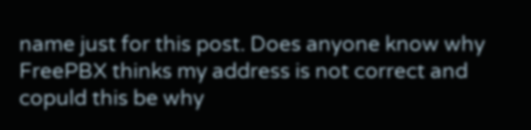name just for this post. Does anyone know why FreePBX thinks my address is not correct and copuld this be why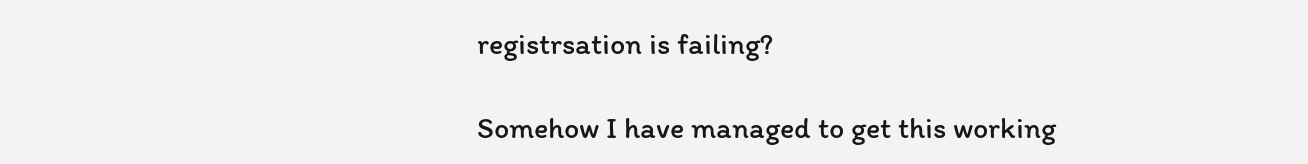registrsation is failing?

Somehow I have managed to get this working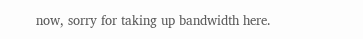now, sorry for taking up bandwidth here.